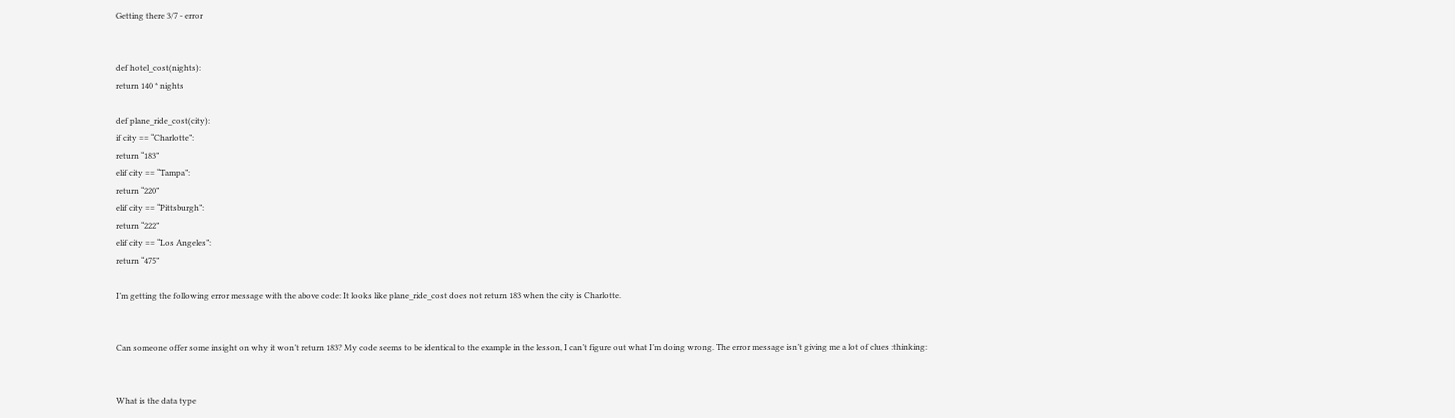Getting there 3/7 - error


def hotel_cost(nights):
return 140 * nights

def plane_ride_cost(city):
if city == “Charlotte”:
return “183”
elif city == “Tampa”:
return “220”
elif city == “Pittsburgh”:
return “222”
elif city == “Los Angeles”:
return “475”

I’m getting the following error message with the above code: It looks like plane_ride_cost does not return 183 when the city is Charlotte.


Can someone offer some insight on why it won’t return 183? My code seems to be identical to the example in the lesson, I can’t figure out what I’m doing wrong. The error message isn’t giving me a lot of clues :thinking:


What is the data type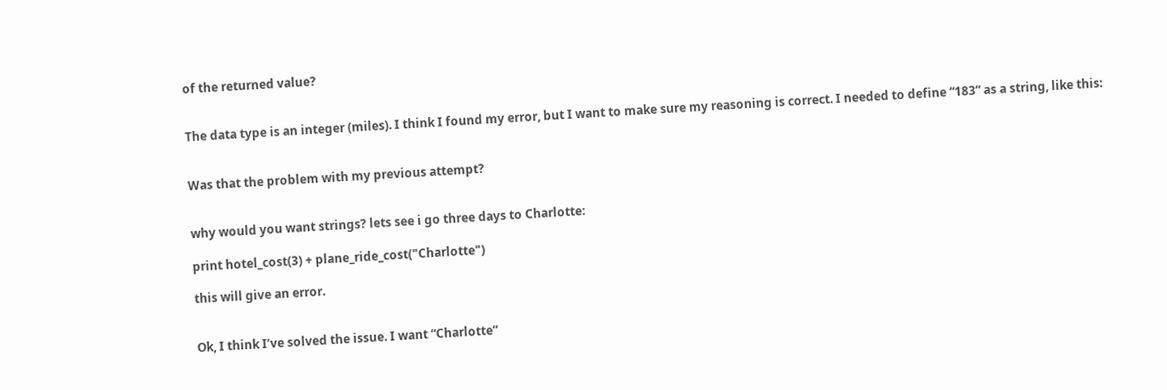of the returned value?


The data type is an integer (miles). I think I found my error, but I want to make sure my reasoning is correct. I needed to define “183” as a string, like this:


Was that the problem with my previous attempt?


why would you want strings? lets see i go three days to Charlotte:

print hotel_cost(3) + plane_ride_cost("Charlotte")

this will give an error.


Ok, I think I’ve solved the issue. I want “Charlotte”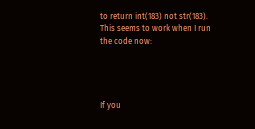to return int(183) not str(183). This seems to work when I run the code now:




If you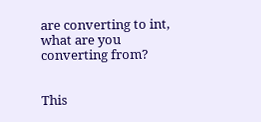are converting to int, what are you converting from?


This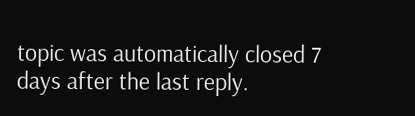topic was automatically closed 7 days after the last reply.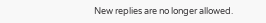New replies are no longer allowed.